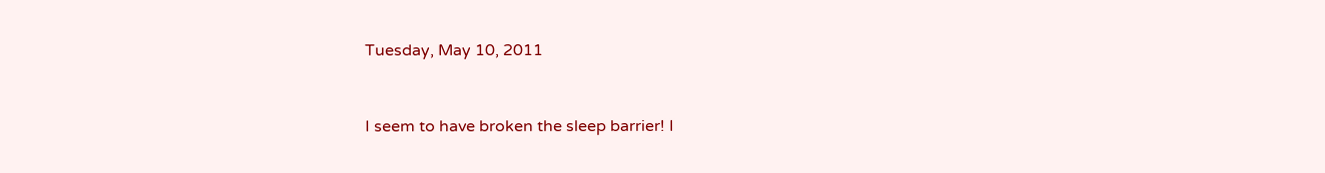Tuesday, May 10, 2011


I seem to have broken the sleep barrier! I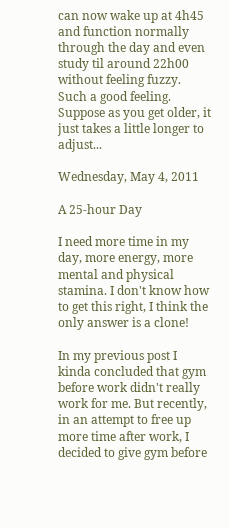can now wake up at 4h45 and function normally through the day and even study til around 22h00 without feeling fuzzy. Such a good feeling. Suppose as you get older, it just takes a little longer to adjust...

Wednesday, May 4, 2011

A 25-hour Day

I need more time in my day, more energy, more mental and physical stamina. I don't know how to get this right, I think the only answer is a clone!

In my previous post I kinda concluded that gym before work didn't really work for me. But recently, in an attempt to free up more time after work, I decided to give gym before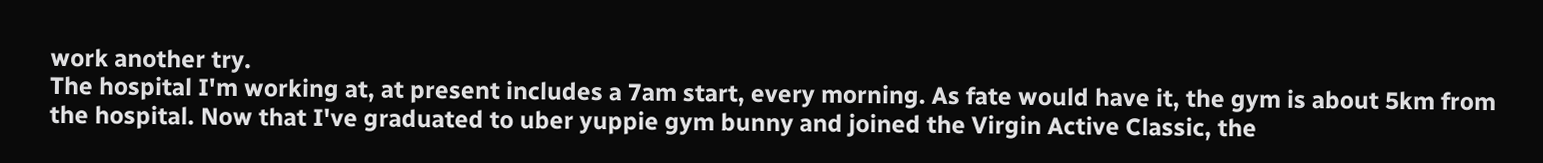work another try.
The hospital I'm working at, at present includes a 7am start, every morning. As fate would have it, the gym is about 5km from the hospital. Now that I've graduated to uber yuppie gym bunny and joined the Virgin Active Classic, the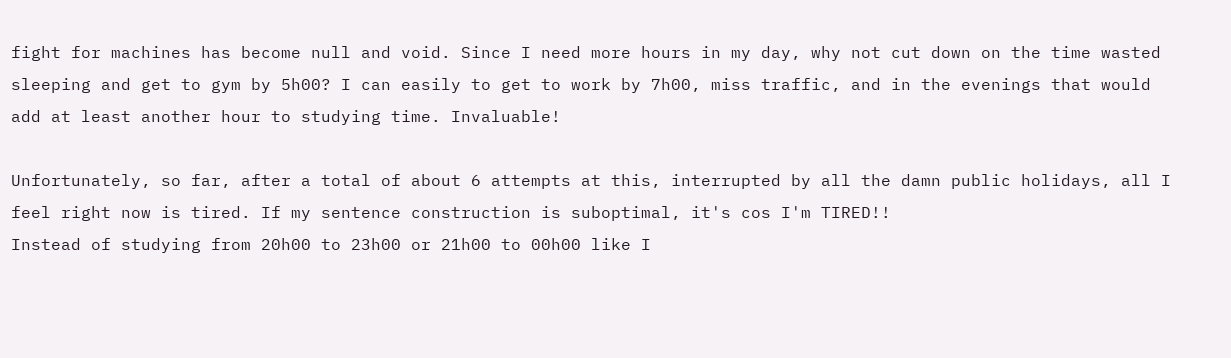fight for machines has become null and void. Since I need more hours in my day, why not cut down on the time wasted sleeping and get to gym by 5h00? I can easily to get to work by 7h00, miss traffic, and in the evenings that would add at least another hour to studying time. Invaluable!

Unfortunately, so far, after a total of about 6 attempts at this, interrupted by all the damn public holidays, all I feel right now is tired. If my sentence construction is suboptimal, it's cos I'm TIRED!!
Instead of studying from 20h00 to 23h00 or 21h00 to 00h00 like I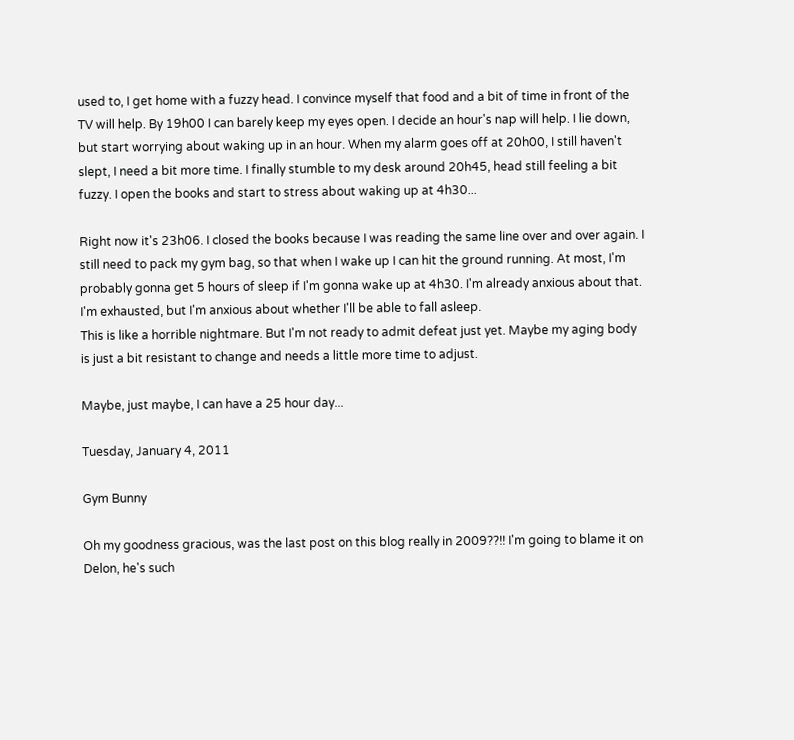used to, I get home with a fuzzy head. I convince myself that food and a bit of time in front of the TV will help. By 19h00 I can barely keep my eyes open. I decide an hour's nap will help. I lie down, but start worrying about waking up in an hour. When my alarm goes off at 20h00, I still haven't slept, I need a bit more time. I finally stumble to my desk around 20h45, head still feeling a bit fuzzy. I open the books and start to stress about waking up at 4h30...

Right now it's 23h06. I closed the books because I was reading the same line over and over again. I still need to pack my gym bag, so that when I wake up I can hit the ground running. At most, I'm probably gonna get 5 hours of sleep if I'm gonna wake up at 4h30. I'm already anxious about that. I'm exhausted, but I'm anxious about whether I'll be able to fall asleep.
This is like a horrible nightmare. But I'm not ready to admit defeat just yet. Maybe my aging body is just a bit resistant to change and needs a little more time to adjust.

Maybe, just maybe, I can have a 25 hour day...

Tuesday, January 4, 2011

Gym Bunny

Oh my goodness gracious, was the last post on this blog really in 2009??!! I'm going to blame it on Delon, he's such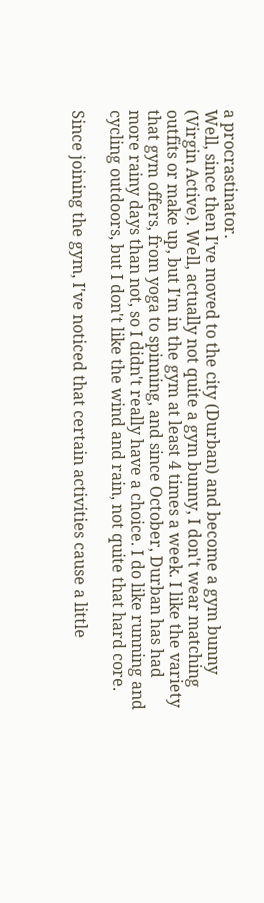a procrastinator.
Well, since then I've moved to the city (Durban) and become a gym bunny (Virgin Active). Well, actually not quite a gym bunny, I don't wear matching outfits or make up, but I'm in the gym at least 4 times a week. I like the variety that gym offers, from yoga to spinning, and since October, Durban has had more rainy days than not, so I didn't really have a choice. I do like running and cycling outdoors, but I don't like the wind and rain, not quite that hard core.

Since joining the gym, I've noticed that certain activities cause a little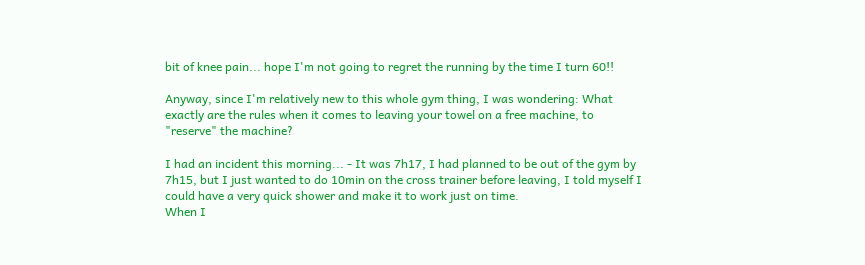bit of knee pain... hope I'm not going to regret the running by the time I turn 60!!

Anyway, since I'm relatively new to this whole gym thing, I was wondering: What exactly are the rules when it comes to leaving your towel on a free machine, to "reserve" the machine?

I had an incident this morning... - It was 7h17, I had planned to be out of the gym by 7h15, but I just wanted to do 10min on the cross trainer before leaving, I told myself I could have a very quick shower and make it to work just on time.
When I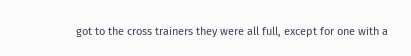got to the cross trainers they were all full, except for one with a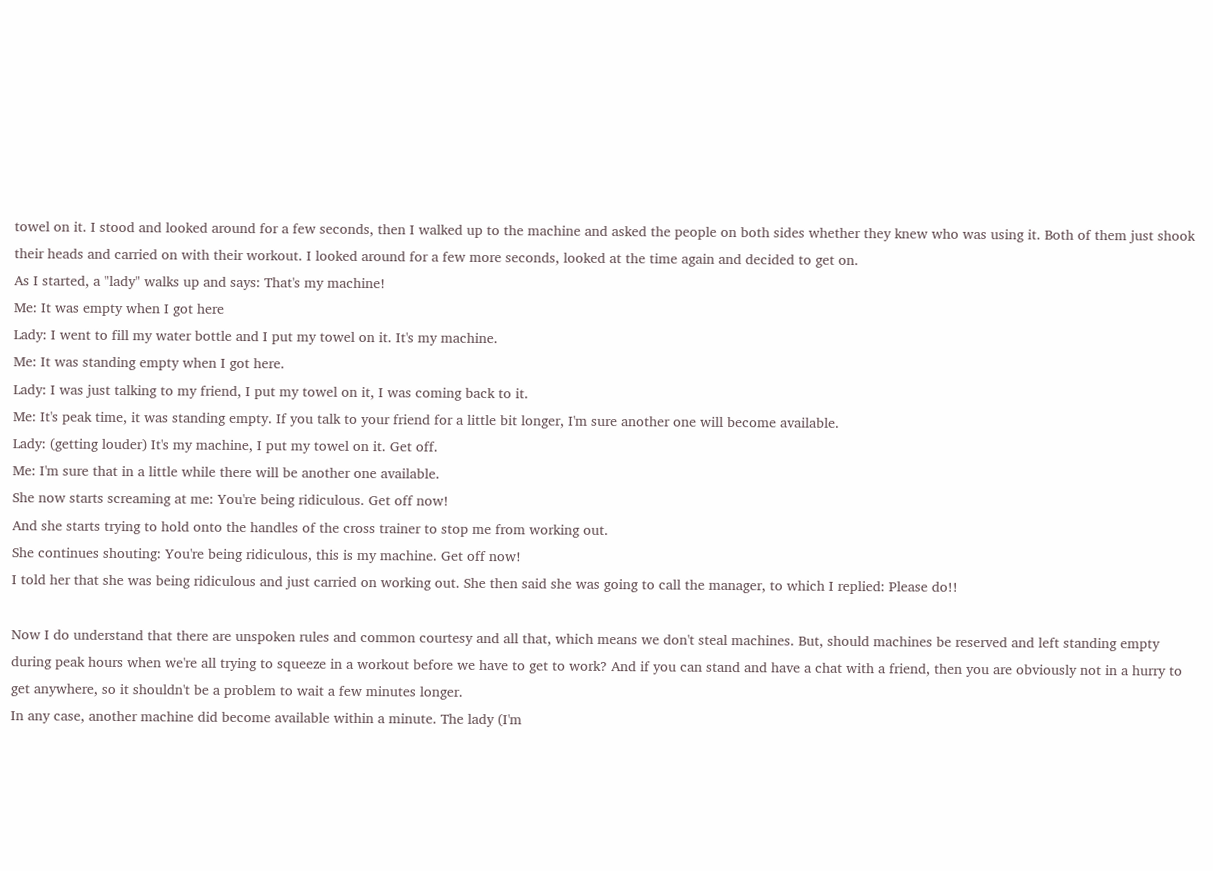towel on it. I stood and looked around for a few seconds, then I walked up to the machine and asked the people on both sides whether they knew who was using it. Both of them just shook their heads and carried on with their workout. I looked around for a few more seconds, looked at the time again and decided to get on.
As I started, a "lady" walks up and says: That's my machine!
Me: It was empty when I got here
Lady: I went to fill my water bottle and I put my towel on it. It's my machine.
Me: It was standing empty when I got here.
Lady: I was just talking to my friend, I put my towel on it, I was coming back to it.
Me: It's peak time, it was standing empty. If you talk to your friend for a little bit longer, I'm sure another one will become available.
Lady: (getting louder) It's my machine, I put my towel on it. Get off.
Me: I'm sure that in a little while there will be another one available.
She now starts screaming at me: You're being ridiculous. Get off now!
And she starts trying to hold onto the handles of the cross trainer to stop me from working out.
She continues shouting: You're being ridiculous, this is my machine. Get off now!
I told her that she was being ridiculous and just carried on working out. She then said she was going to call the manager, to which I replied: Please do!!

Now I do understand that there are unspoken rules and common courtesy and all that, which means we don't steal machines. But, should machines be reserved and left standing empty during peak hours when we're all trying to squeeze in a workout before we have to get to work? And if you can stand and have a chat with a friend, then you are obviously not in a hurry to get anywhere, so it shouldn't be a problem to wait a few minutes longer.
In any case, another machine did become available within a minute. The lady (I'm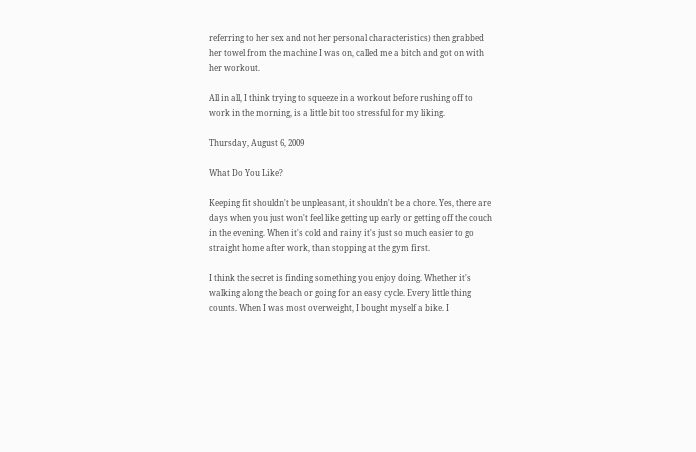referring to her sex and not her personal characteristics) then grabbed her towel from the machine I was on, called me a bitch and got on with her workout.

All in all, I think trying to squeeze in a workout before rushing off to work in the morning, is a little bit too stressful for my liking.

Thursday, August 6, 2009

What Do You Like?

Keeping fit shouldn't be unpleasant, it shouldn't be a chore. Yes, there are days when you just won't feel like getting up early or getting off the couch in the evening. When it's cold and rainy it's just so much easier to go straight home after work, than stopping at the gym first.

I think the secret is finding something you enjoy doing. Whether it's walking along the beach or going for an easy cycle. Every little thing counts. When I was most overweight, I bought myself a bike. I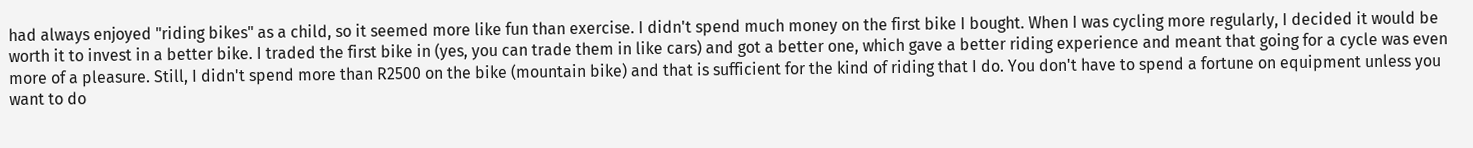had always enjoyed "riding bikes" as a child, so it seemed more like fun than exercise. I didn't spend much money on the first bike I bought. When I was cycling more regularly, I decided it would be worth it to invest in a better bike. I traded the first bike in (yes, you can trade them in like cars) and got a better one, which gave a better riding experience and meant that going for a cycle was even more of a pleasure. Still, I didn't spend more than R2500 on the bike (mountain bike) and that is sufficient for the kind of riding that I do. You don't have to spend a fortune on equipment unless you want to do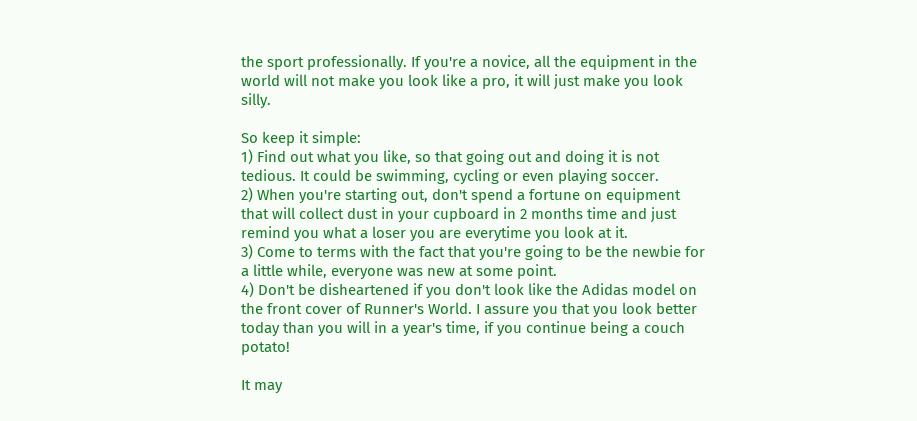the sport professionally. If you're a novice, all the equipment in the world will not make you look like a pro, it will just make you look silly.

So keep it simple:
1) Find out what you like, so that going out and doing it is not tedious. It could be swimming, cycling or even playing soccer.
2) When you're starting out, don't spend a fortune on equipment that will collect dust in your cupboard in 2 months time and just remind you what a loser you are everytime you look at it.
3) Come to terms with the fact that you're going to be the newbie for a little while, everyone was new at some point.
4) Don't be disheartened if you don't look like the Adidas model on the front cover of Runner's World. I assure you that you look better today than you will in a year's time, if you continue being a couch potato!

It may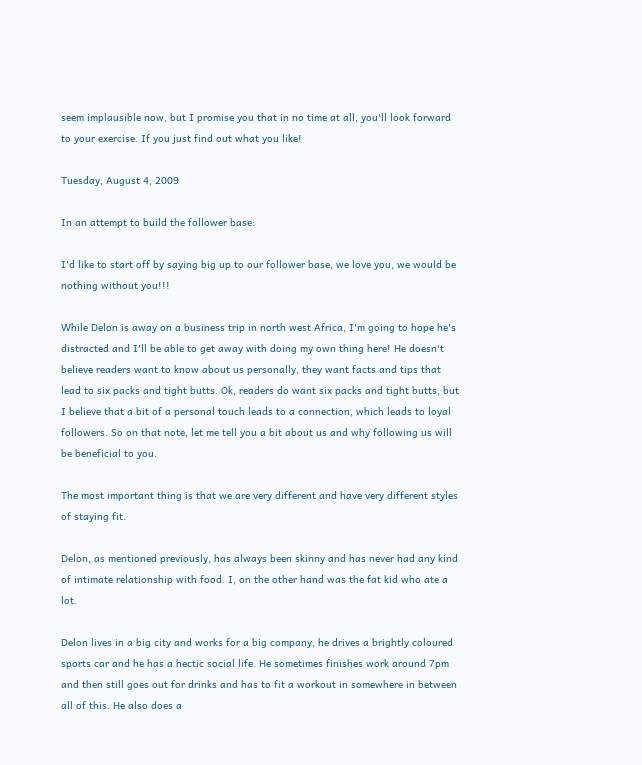seem implausible now, but I promise you that in no time at all, you'll look forward to your exercise. If you just find out what you like!

Tuesday, August 4, 2009

In an attempt to build the follower base:

I'd like to start off by saying big up to our follower base, we love you, we would be nothing without you!!!

While Delon is away on a business trip in north west Africa, I'm going to hope he's distracted and I'll be able to get away with doing my own thing here! He doesn't believe readers want to know about us personally, they want facts and tips that lead to six packs and tight butts. Ok, readers do want six packs and tight butts, but I believe that a bit of a personal touch leads to a connection, which leads to loyal followers. So on that note, let me tell you a bit about us and why following us will be beneficial to you.

The most important thing is that we are very different and have very different styles of staying fit.

Delon, as mentioned previously, has always been skinny and has never had any kind of intimate relationship with food. I, on the other hand was the fat kid who ate a lot.

Delon lives in a big city and works for a big company, he drives a brightly coloured sports car and he has a hectic social life. He sometimes finishes work around 7pm and then still goes out for drinks and has to fit a workout in somewhere in between all of this. He also does a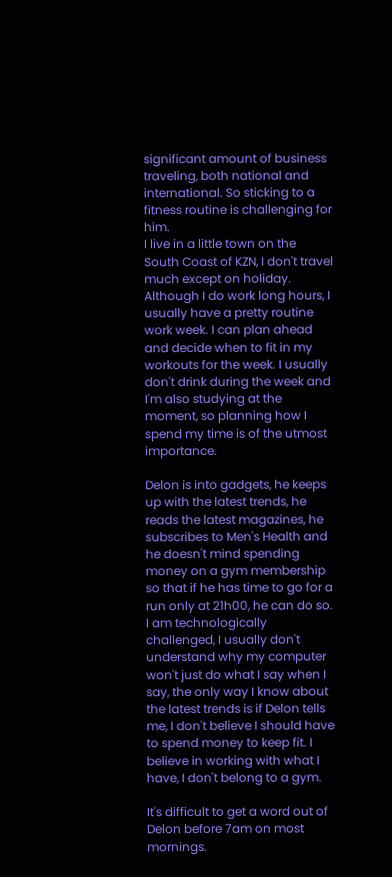significant amount of business traveling, both national and international. So sticking to a fitness routine is challenging for him.
I live in a little town on the South Coast of KZN, I don't travel much except on holiday. Although I do work long hours, I usually have a pretty routine work week. I can plan ahead and decide when to fit in my workouts for the week. I usually don't drink during the week and I'm also studying at the moment, so planning how I spend my time is of the utmost importance.

Delon is into gadgets, he keeps up with the latest trends, he reads the latest magazines, he subscribes to Men's Health and he doesn't mind spending money on a gym membership so that if he has time to go for a run only at 21h00, he can do so.
I am technologically challenged, I usually don't understand why my computer won't just do what I say when I say, the only way I know about the latest trends is if Delon tells me, I don't believe I should have to spend money to keep fit. I believe in working with what I have, I don't belong to a gym.

It's difficult to get a word out of Delon before 7am on most mornings.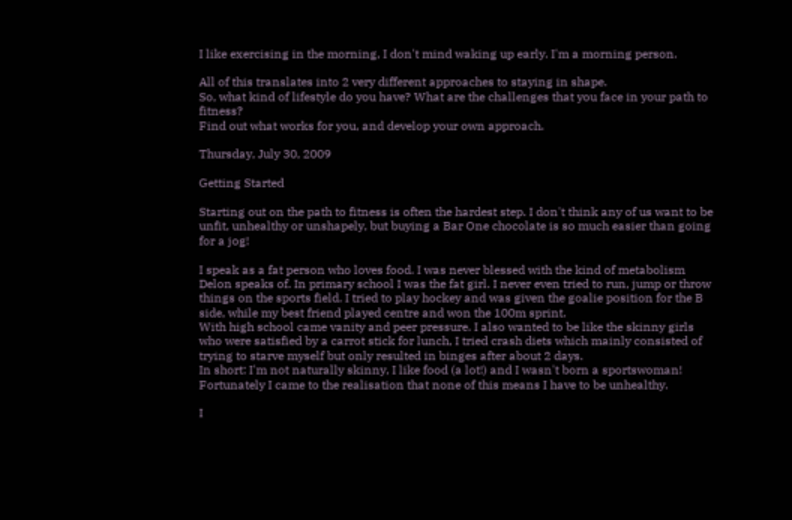I like exercising in the morning, I don't mind waking up early. I'm a morning person.

All of this translates into 2 very different approaches to staying in shape.
So, what kind of lifestyle do you have? What are the challenges that you face in your path to fitness?
Find out what works for you, and develop your own approach.

Thursday, July 30, 2009

Getting Started

Starting out on the path to fitness is often the hardest step. I don't think any of us want to be unfit, unhealthy or unshapely, but buying a Bar One chocolate is so much easier than going for a jog!

I speak as a fat person who loves food. I was never blessed with the kind of metabolism Delon speaks of. In primary school I was the fat girl. I never even tried to run, jump or throw things on the sports field. I tried to play hockey and was given the goalie position for the B side, while my best friend played centre and won the 100m sprint.
With high school came vanity and peer pressure. I also wanted to be like the skinny girls who were satisfied by a carrot stick for lunch, I tried crash diets which mainly consisted of trying to starve myself but only resulted in binges after about 2 days.
In short: I'm not naturally skinny, I like food (a lot!) and I wasn't born a sportswoman! Fortunately I came to the realisation that none of this means I have to be unhealthy.

I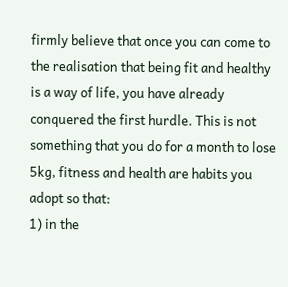firmly believe that once you can come to the realisation that being fit and healthy is a way of life, you have already conquered the first hurdle. This is not something that you do for a month to lose 5kg, fitness and health are habits you adopt so that:
1) in the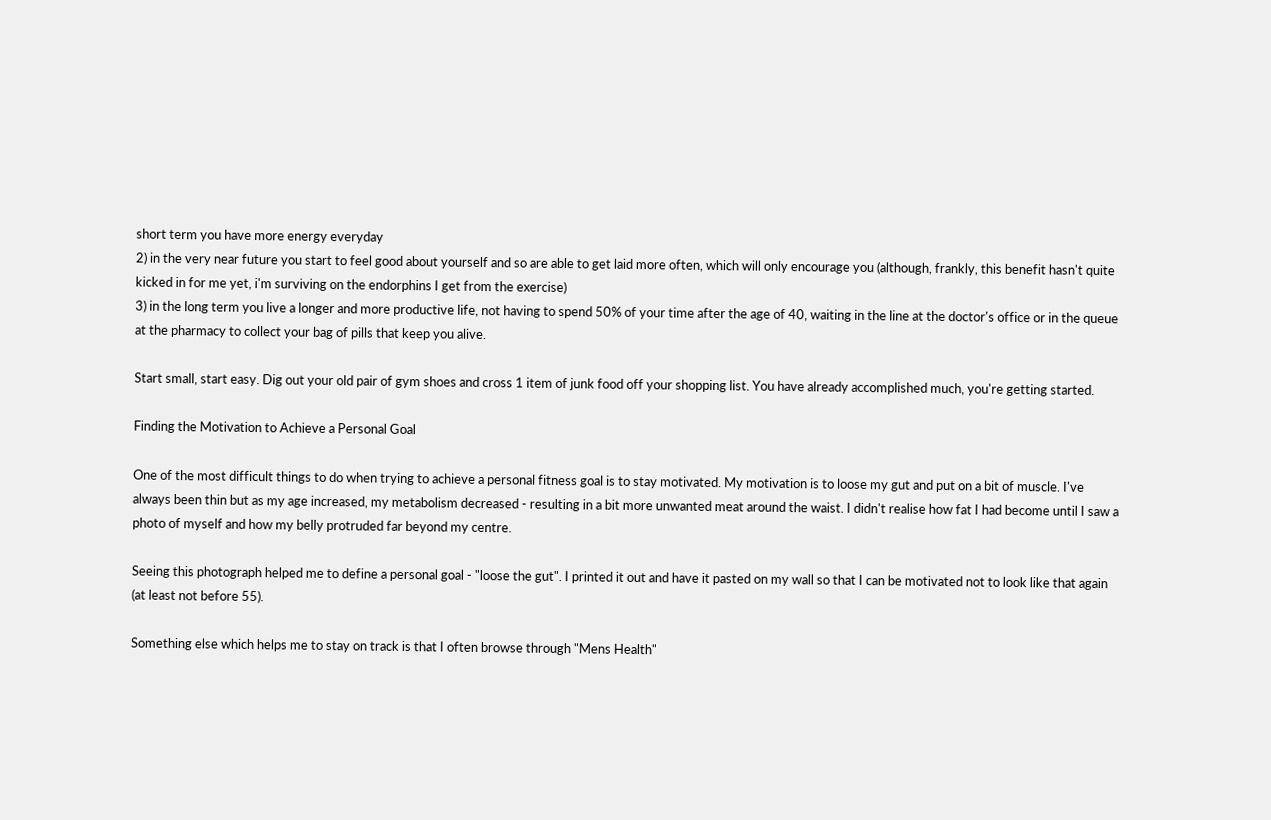short term you have more energy everyday
2) in the very near future you start to feel good about yourself and so are able to get laid more often, which will only encourage you (although, frankly, this benefit hasn't quite kicked in for me yet, i'm surviving on the endorphins I get from the exercise)
3) in the long term you live a longer and more productive life, not having to spend 50% of your time after the age of 40, waiting in the line at the doctor's office or in the queue at the pharmacy to collect your bag of pills that keep you alive.

Start small, start easy. Dig out your old pair of gym shoes and cross 1 item of junk food off your shopping list. You have already accomplished much, you're getting started.

Finding the Motivation to Achieve a Personal Goal

One of the most difficult things to do when trying to achieve a personal fitness goal is to stay motivated. My motivation is to loose my gut and put on a bit of muscle. I've always been thin but as my age increased, my metabolism decreased - resulting in a bit more unwanted meat around the waist. I didn't realise how fat I had become until I saw a photo of myself and how my belly protruded far beyond my centre.

Seeing this photograph helped me to define a personal goal - "loose the gut". I printed it out and have it pasted on my wall so that I can be motivated not to look like that again (at least not before 55).

Something else which helps me to stay on track is that I often browse through "Mens Health"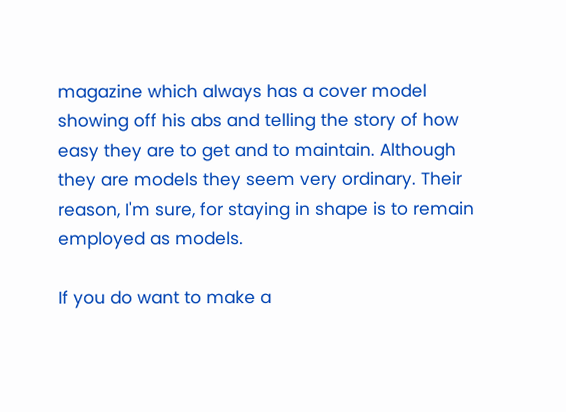magazine which always has a cover model showing off his abs and telling the story of how easy they are to get and to maintain. Although they are models they seem very ordinary. Their reason, I'm sure, for staying in shape is to remain employed as models.

If you do want to make a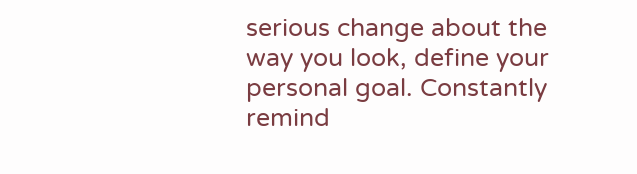serious change about the way you look, define your personal goal. Constantly remind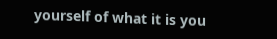yourself of what it is you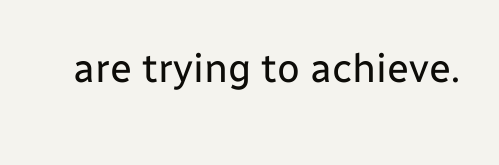are trying to achieve.